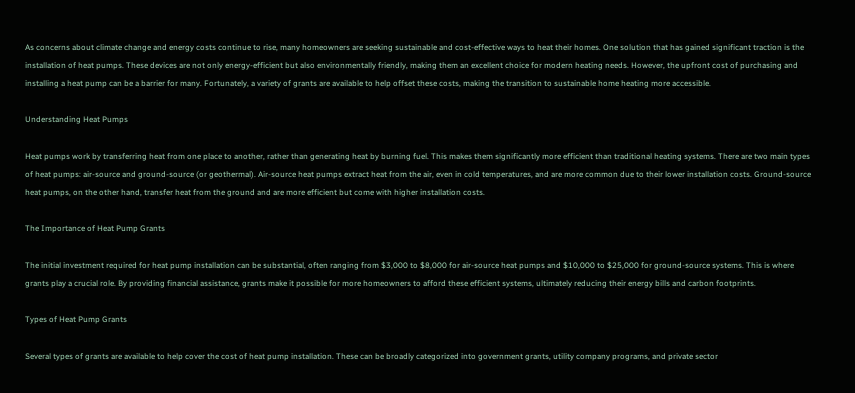As concerns about climate change and energy costs continue to rise, many homeowners are seeking sustainable and cost-effective ways to heat their homes. One solution that has gained significant traction is the installation of heat pumps. These devices are not only energy-efficient but also environmentally friendly, making them an excellent choice for modern heating needs. However, the upfront cost of purchasing and installing a heat pump can be a barrier for many. Fortunately, a variety of grants are available to help offset these costs, making the transition to sustainable home heating more accessible.

Understanding Heat Pumps

Heat pumps work by transferring heat from one place to another, rather than generating heat by burning fuel. This makes them significantly more efficient than traditional heating systems. There are two main types of heat pumps: air-source and ground-source (or geothermal). Air-source heat pumps extract heat from the air, even in cold temperatures, and are more common due to their lower installation costs. Ground-source heat pumps, on the other hand, transfer heat from the ground and are more efficient but come with higher installation costs.

The Importance of Heat Pump Grants

The initial investment required for heat pump installation can be substantial, often ranging from $3,000 to $8,000 for air-source heat pumps and $10,000 to $25,000 for ground-source systems. This is where grants play a crucial role. By providing financial assistance, grants make it possible for more homeowners to afford these efficient systems, ultimately reducing their energy bills and carbon footprints.

Types of Heat Pump Grants

Several types of grants are available to help cover the cost of heat pump installation. These can be broadly categorized into government grants, utility company programs, and private sector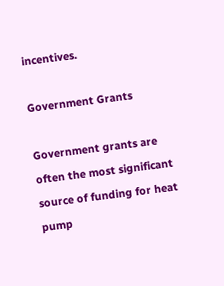incentives.

Government Grants

Government grants are often the most significant source of funding for heat pump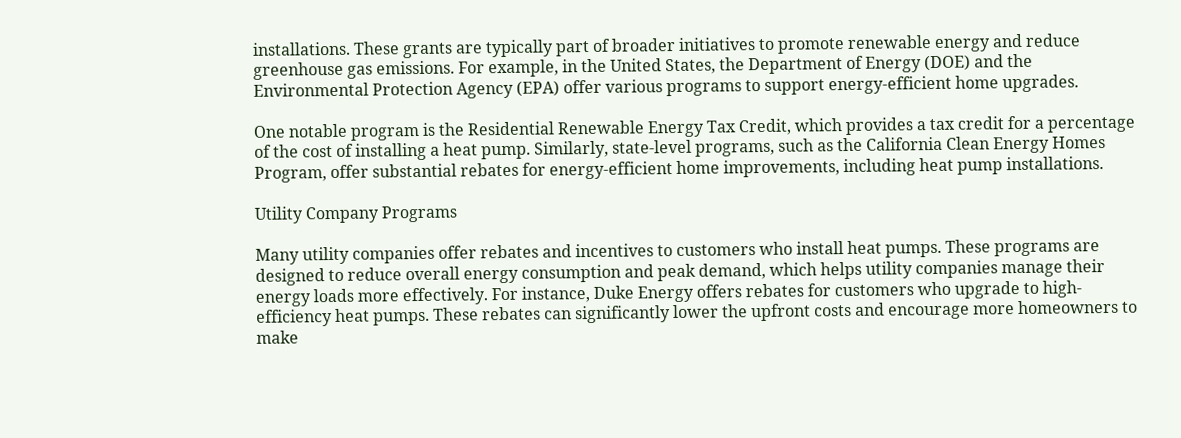installations. These grants are typically part of broader initiatives to promote renewable energy and reduce greenhouse gas emissions. For example, in the United States, the Department of Energy (DOE) and the Environmental Protection Agency (EPA) offer various programs to support energy-efficient home upgrades.

One notable program is the Residential Renewable Energy Tax Credit, which provides a tax credit for a percentage of the cost of installing a heat pump. Similarly, state-level programs, such as the California Clean Energy Homes Program, offer substantial rebates for energy-efficient home improvements, including heat pump installations.

Utility Company Programs

Many utility companies offer rebates and incentives to customers who install heat pumps. These programs are designed to reduce overall energy consumption and peak demand, which helps utility companies manage their energy loads more effectively. For instance, Duke Energy offers rebates for customers who upgrade to high-efficiency heat pumps. These rebates can significantly lower the upfront costs and encourage more homeowners to make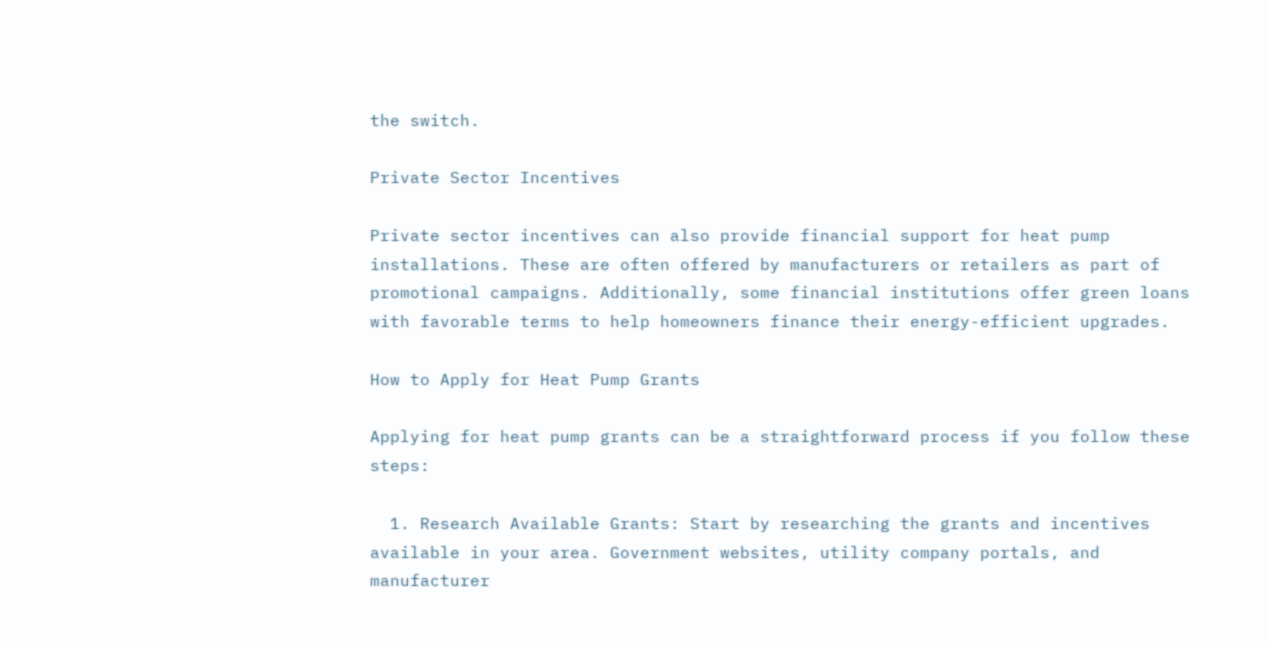the switch.

Private Sector Incentives

Private sector incentives can also provide financial support for heat pump installations. These are often offered by manufacturers or retailers as part of promotional campaigns. Additionally, some financial institutions offer green loans with favorable terms to help homeowners finance their energy-efficient upgrades.

How to Apply for Heat Pump Grants

Applying for heat pump grants can be a straightforward process if you follow these steps:

  1. Research Available Grants: Start by researching the grants and incentives available in your area. Government websites, utility company portals, and manufacturer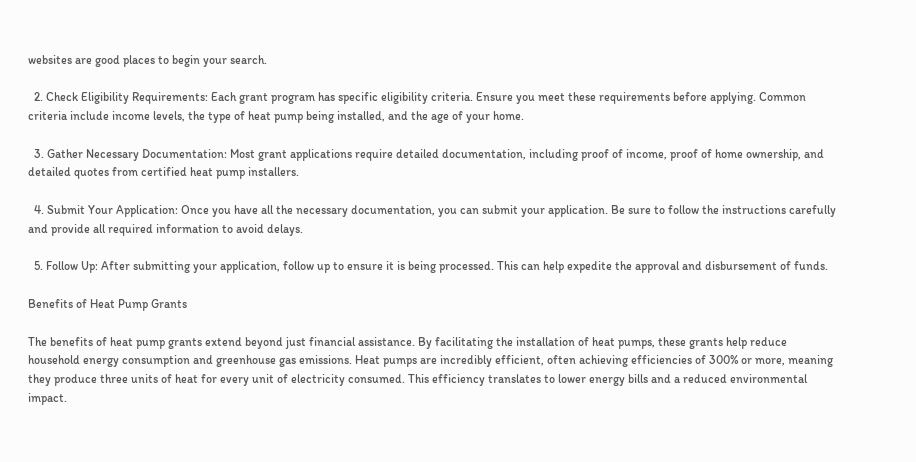websites are good places to begin your search.

  2. Check Eligibility Requirements: Each grant program has specific eligibility criteria. Ensure you meet these requirements before applying. Common criteria include income levels, the type of heat pump being installed, and the age of your home.

  3. Gather Necessary Documentation: Most grant applications require detailed documentation, including proof of income, proof of home ownership, and detailed quotes from certified heat pump installers.

  4. Submit Your Application: Once you have all the necessary documentation, you can submit your application. Be sure to follow the instructions carefully and provide all required information to avoid delays.

  5. Follow Up: After submitting your application, follow up to ensure it is being processed. This can help expedite the approval and disbursement of funds.

Benefits of Heat Pump Grants

The benefits of heat pump grants extend beyond just financial assistance. By facilitating the installation of heat pumps, these grants help reduce household energy consumption and greenhouse gas emissions. Heat pumps are incredibly efficient, often achieving efficiencies of 300% or more, meaning they produce three units of heat for every unit of electricity consumed. This efficiency translates to lower energy bills and a reduced environmental impact.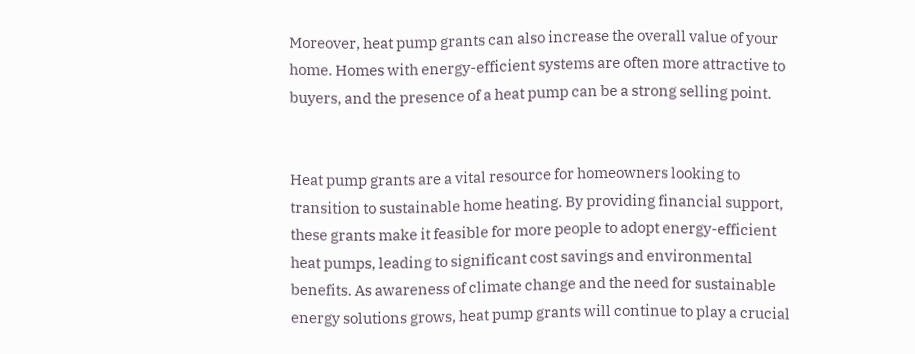Moreover, heat pump grants can also increase the overall value of your home. Homes with energy-efficient systems are often more attractive to buyers, and the presence of a heat pump can be a strong selling point.


Heat pump grants are a vital resource for homeowners looking to transition to sustainable home heating. By providing financial support, these grants make it feasible for more people to adopt energy-efficient heat pumps, leading to significant cost savings and environmental benefits. As awareness of climate change and the need for sustainable energy solutions grows, heat pump grants will continue to play a crucial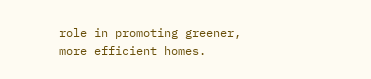role in promoting greener, more efficient homes.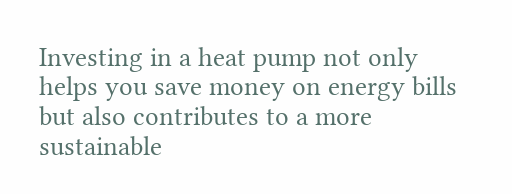Investing in a heat pump not only helps you save money on energy bills but also contributes to a more sustainable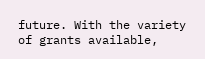future. With the variety of grants available,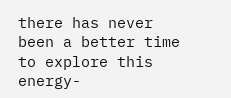there has never been a better time to explore this energy-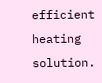efficient heating solution.